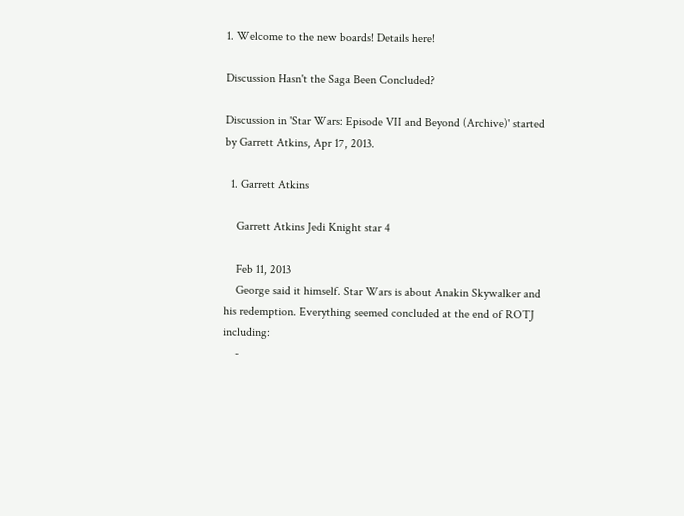1. Welcome to the new boards! Details here!

Discussion Hasn't the Saga Been Concluded?

Discussion in 'Star Wars: Episode VII and Beyond (Archive)' started by Garrett Atkins, Apr 17, 2013.

  1. Garrett Atkins

    Garrett Atkins Jedi Knight star 4

    Feb 11, 2013
    George said it himself. Star Wars is about Anakin Skywalker and his redemption. Everything seemed concluded at the end of ROTJ including:
    -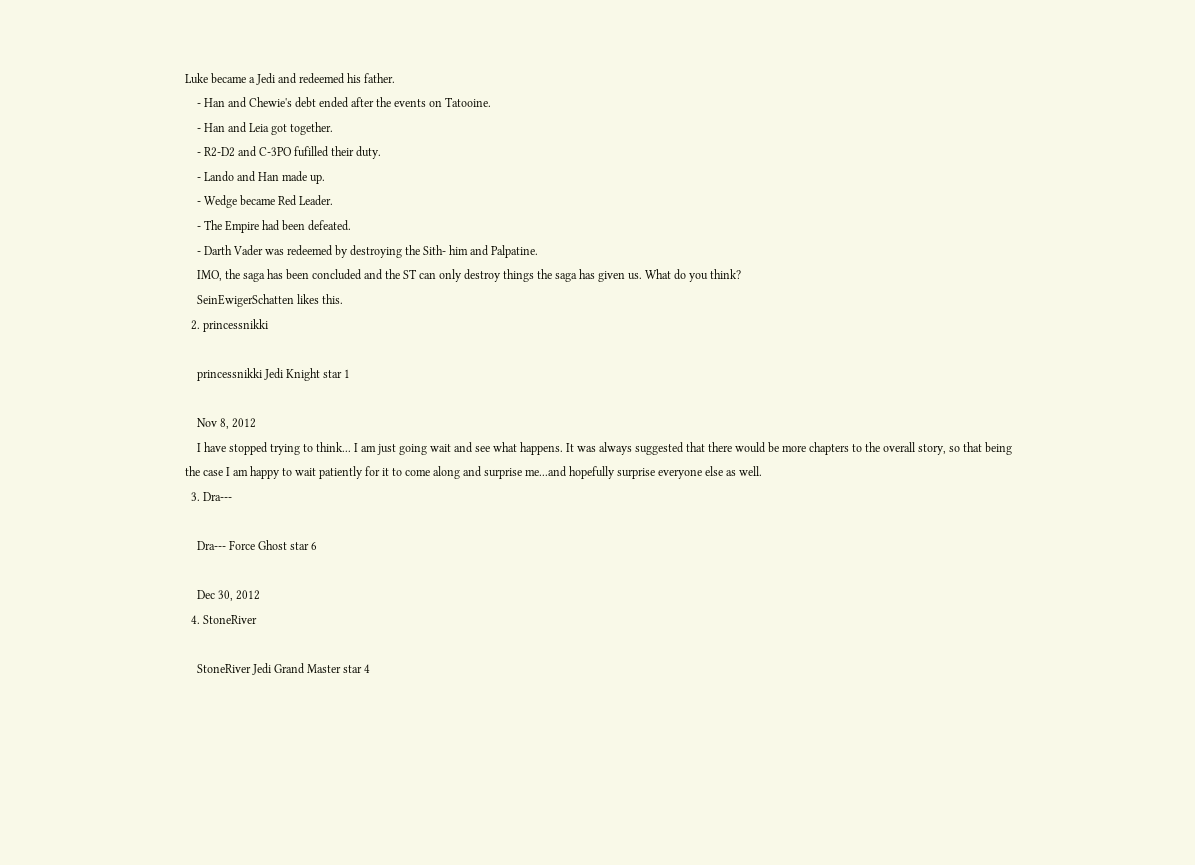Luke became a Jedi and redeemed his father.
    - Han and Chewie's debt ended after the events on Tatooine.
    - Han and Leia got together.
    - R2-D2 and C-3PO fufilled their duty.
    - Lando and Han made up.
    - Wedge became Red Leader.
    - The Empire had been defeated.
    - Darth Vader was redeemed by destroying the Sith- him and Palpatine.
    IMO, the saga has been concluded and the ST can only destroy things the saga has given us. What do you think?
    SeinEwigerSchatten likes this.
  2. princessnikki

    princessnikki Jedi Knight star 1

    Nov 8, 2012
    I have stopped trying to think... I am just going wait and see what happens. It was always suggested that there would be more chapters to the overall story, so that being the case I am happy to wait patiently for it to come along and surprise me...and hopefully surprise everyone else as well.
  3. Dra---

    Dra--- Force Ghost star 6

    Dec 30, 2012
  4. StoneRiver

    StoneRiver Jedi Grand Master star 4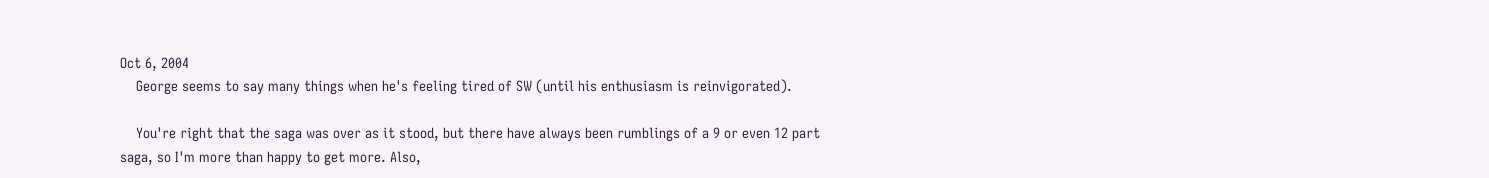Oct 6, 2004
    George seems to say many things when he's feeling tired of SW (until his enthusiasm is reinvigorated).

    You're right that the saga was over as it stood, but there have always been rumblings of a 9 or even 12 part saga, so I'm more than happy to get more. Also,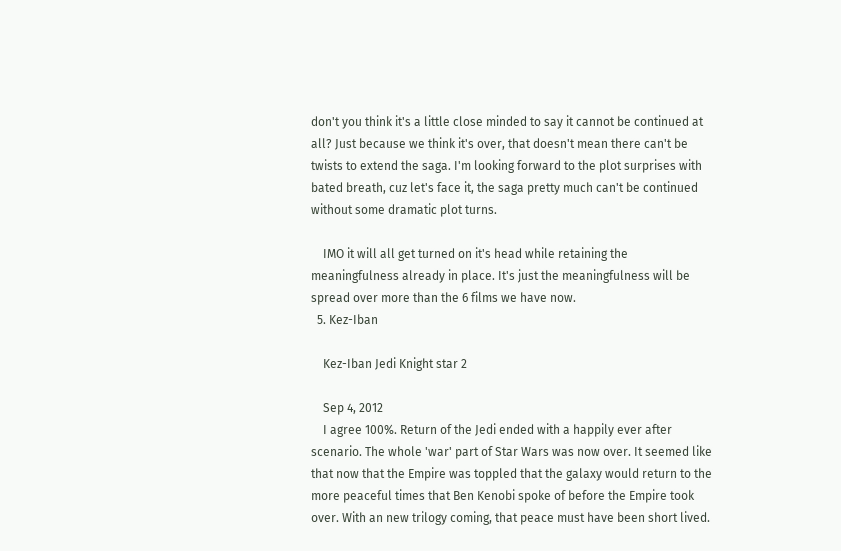don't you think it's a little close minded to say it cannot be continued at all? Just because we think it's over, that doesn't mean there can't be twists to extend the saga. I'm looking forward to the plot surprises with bated breath, cuz let's face it, the saga pretty much can't be continued without some dramatic plot turns.

    IMO it will all get turned on it's head while retaining the meaningfulness already in place. It's just the meaningfulness will be spread over more than the 6 films we have now.
  5. Kez-Iban

    Kez-Iban Jedi Knight star 2

    Sep 4, 2012
    I agree 100%. Return of the Jedi ended with a happily ever after scenario. The whole 'war' part of Star Wars was now over. It seemed like that now that the Empire was toppled that the galaxy would return to the more peaceful times that Ben Kenobi spoke of before the Empire took over. With an new trilogy coming, that peace must have been short lived.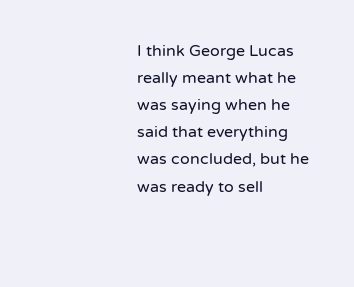I think George Lucas really meant what he was saying when he said that everything was concluded, but he was ready to sell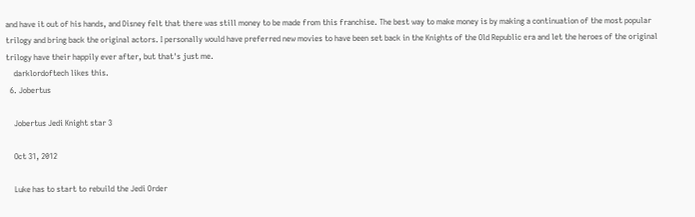and have it out of his hands, and Disney felt that there was still money to be made from this franchise. The best way to make money is by making a continuation of the most popular trilogy and bring back the original actors. I personally would have preferred new movies to have been set back in the Knights of the Old Republic era and let the heroes of the original trilogy have their happily ever after, but that's just me.
    darklordoftech likes this.
  6. Jobertus

    Jobertus Jedi Knight star 3

    Oct 31, 2012

    Luke has to start to rebuild the Jedi Order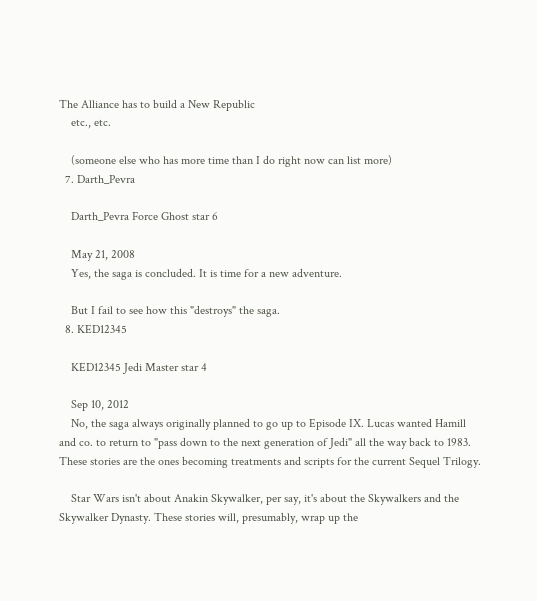The Alliance has to build a New Republic
    etc., etc.

    (someone else who has more time than I do right now can list more)
  7. Darth_Pevra

    Darth_Pevra Force Ghost star 6

    May 21, 2008
    Yes, the saga is concluded. It is time for a new adventure.

    But I fail to see how this "destroys" the saga.
  8. KED12345

    KED12345 Jedi Master star 4

    Sep 10, 2012
    No, the saga always originally planned to go up to Episode IX. Lucas wanted Hamill and co. to return to "pass down to the next generation of Jedi" all the way back to 1983. These stories are the ones becoming treatments and scripts for the current Sequel Trilogy.

    Star Wars isn't about Anakin Skywalker, per say, it's about the Skywalkers and the Skywalker Dynasty. These stories will, presumably, wrap up the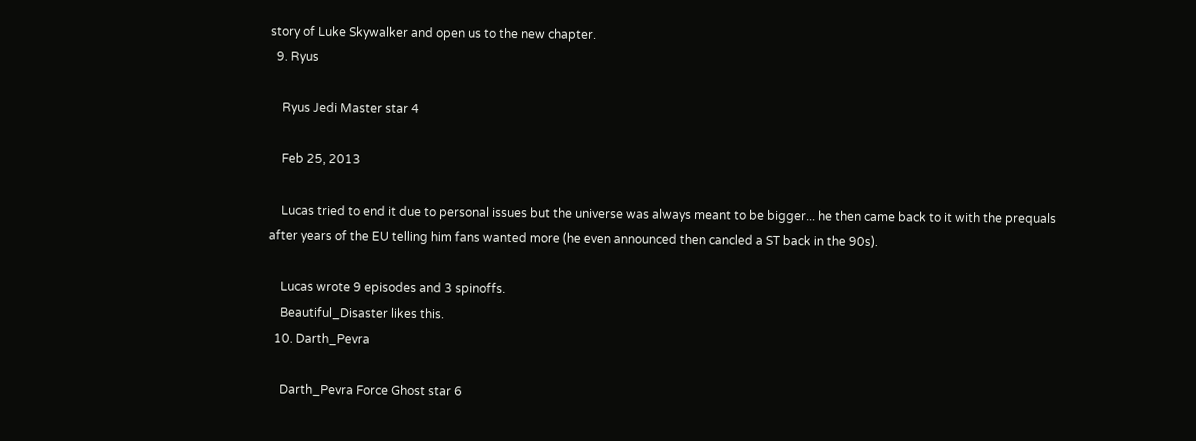story of Luke Skywalker and open us to the new chapter.
  9. Ryus

    Ryus Jedi Master star 4

    Feb 25, 2013

    Lucas tried to end it due to personal issues but the universe was always meant to be bigger... he then came back to it with the prequals after years of the EU telling him fans wanted more (he even announced then cancled a ST back in the 90s).

    Lucas wrote 9 episodes and 3 spinoffs.
    Beautiful_Disaster likes this.
  10. Darth_Pevra

    Darth_Pevra Force Ghost star 6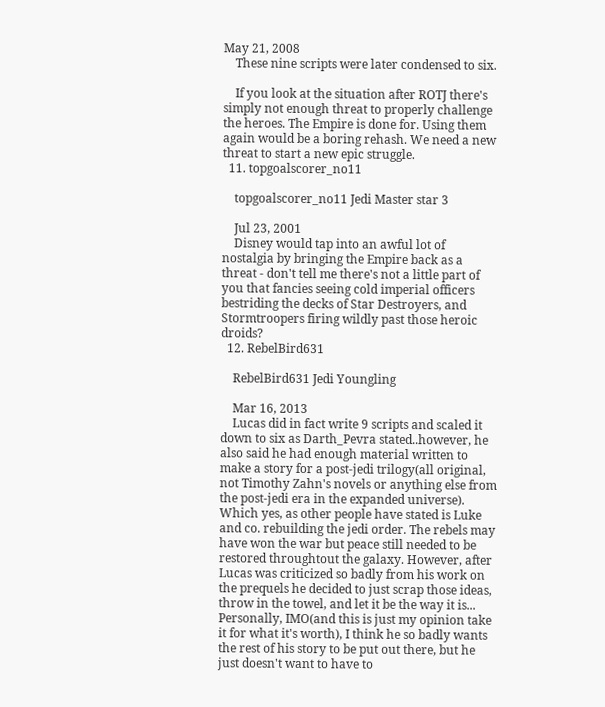May 21, 2008
    These nine scripts were later condensed to six.

    If you look at the situation after ROTJ there's simply not enough threat to properly challenge the heroes. The Empire is done for. Using them again would be a boring rehash. We need a new threat to start a new epic struggle.
  11. topgoalscorer_no11

    topgoalscorer_no11 Jedi Master star 3

    Jul 23, 2001
    Disney would tap into an awful lot of nostalgia by bringing the Empire back as a threat - don't tell me there's not a little part of you that fancies seeing cold imperial officers bestriding the decks of Star Destroyers, and Stormtroopers firing wildly past those heroic droids?
  12. RebelBird631

    RebelBird631 Jedi Youngling

    Mar 16, 2013
    Lucas did in fact write 9 scripts and scaled it down to six as Darth_Pevra stated..however, he also said he had enough material written to make a story for a post-jedi trilogy(all original, not Timothy Zahn's novels or anything else from the post-jedi era in the expanded universe). Which yes, as other people have stated is Luke and co. rebuilding the jedi order. The rebels may have won the war but peace still needed to be restored throughtout the galaxy. However, after Lucas was criticized so badly from his work on the prequels he decided to just scrap those ideas, throw in the towel, and let it be the way it is... Personally, IMO(and this is just my opinion take it for what it's worth), I think he so badly wants the rest of his story to be put out there, but he just doesn't want to have to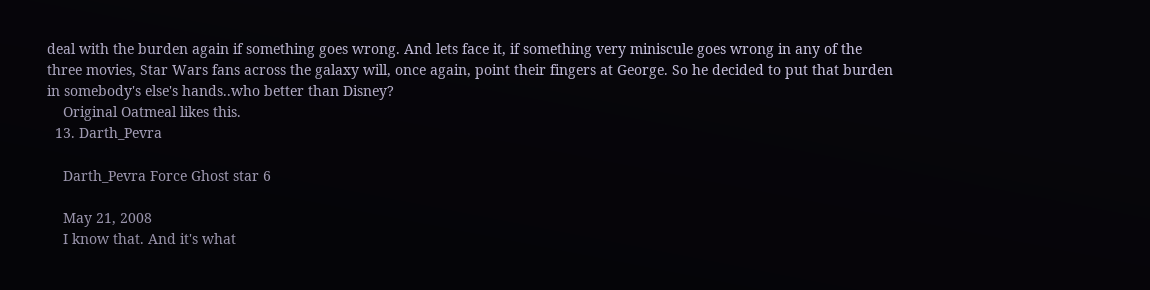deal with the burden again if something goes wrong. And lets face it, if something very miniscule goes wrong in any of the three movies, Star Wars fans across the galaxy will, once again, point their fingers at George. So he decided to put that burden in somebody's else's hands..who better than Disney?
    Original Oatmeal likes this.
  13. Darth_Pevra

    Darth_Pevra Force Ghost star 6

    May 21, 2008
    I know that. And it's what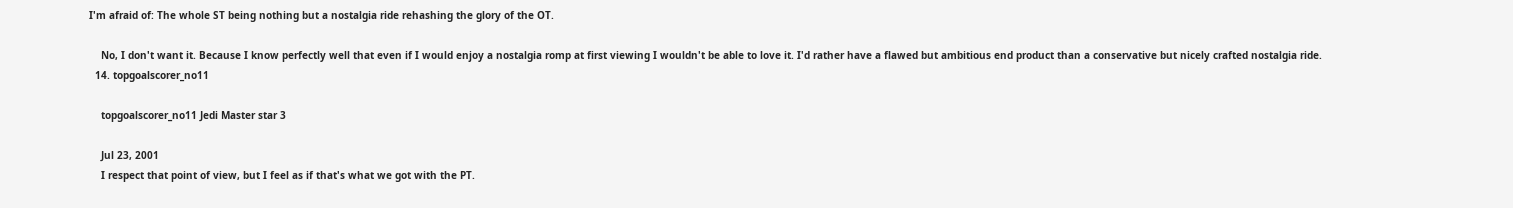I'm afraid of: The whole ST being nothing but a nostalgia ride rehashing the glory of the OT.

    No, I don't want it. Because I know perfectly well that even if I would enjoy a nostalgia romp at first viewing I wouldn't be able to love it. I'd rather have a flawed but ambitious end product than a conservative but nicely crafted nostalgia ride.
  14. topgoalscorer_no11

    topgoalscorer_no11 Jedi Master star 3

    Jul 23, 2001
    I respect that point of view, but I feel as if that's what we got with the PT.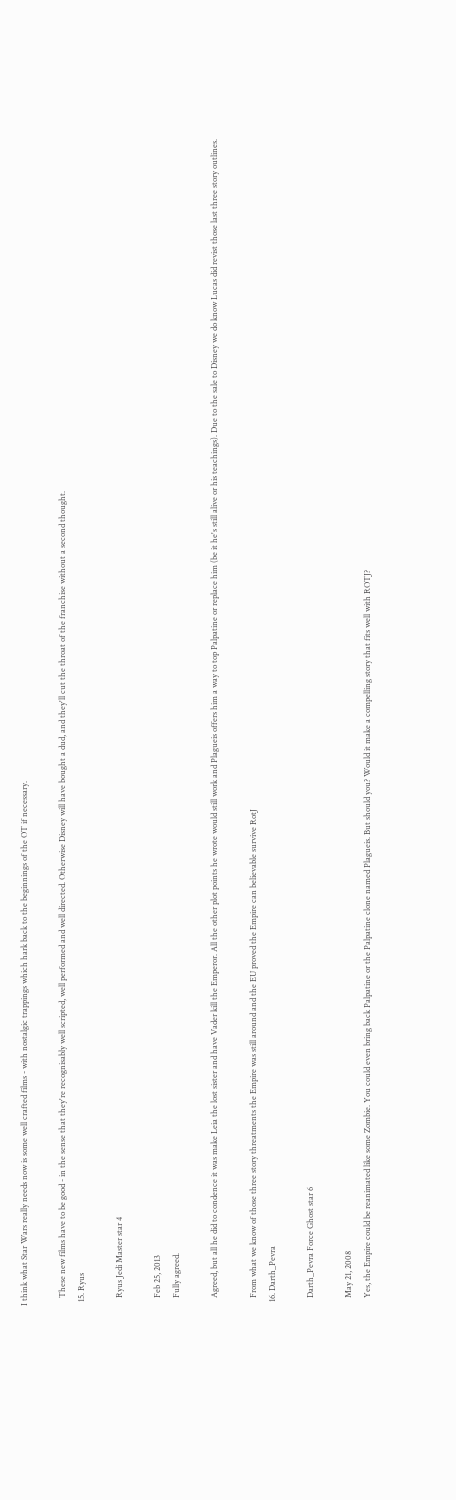I think what Star Wars really needs now is some well crafted films - with nostalgic trappings which hark back to the beginnings of the OT if necessary.

    These new films have to be good - in the sense that they're recognisably well scripted, well performed and well directed. Otherwise Disney will have bought a dud, and they'll cut the throat of the franchise without a second thought.
  15. Ryus

    Ryus Jedi Master star 4

    Feb 25, 2013
    Fully agreed.

    Agreed, but all he did to condence it was make Leia the lost sister and have Vader kill the Emperor. All the other plot points he wrote would still work and Plagueis offers him a way to top Palpatine or replace him (be it he's still alive or his teachings). Due to the sale to Disney we do know Lucas did revist those last three story outlines.

    From what we know of those three story threatments the Empire was still around and the EU proved the Empire can believable survive RotJ
  16. Darth_Pevra

    Darth_Pevra Force Ghost star 6

    May 21, 2008
    Yes, the Empire could be reanimated like some Zombie. You could even bring back Palpatine or the Palpatine clone named Plagueis. But should you? Would it make a compelling story that fits well with ROTJ?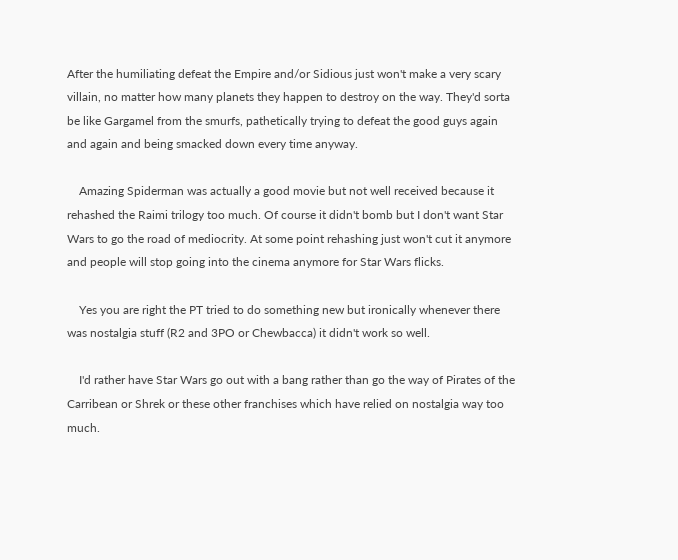After the humiliating defeat the Empire and/or Sidious just won't make a very scary villain, no matter how many planets they happen to destroy on the way. They'd sorta be like Gargamel from the smurfs, pathetically trying to defeat the good guys again and again and being smacked down every time anyway.

    Amazing Spiderman was actually a good movie but not well received because it rehashed the Raimi trilogy too much. Of course it didn't bomb but I don't want Star Wars to go the road of mediocrity. At some point rehashing just won't cut it anymore and people will stop going into the cinema anymore for Star Wars flicks.

    Yes you are right the PT tried to do something new but ironically whenever there was nostalgia stuff (R2 and 3PO or Chewbacca) it didn't work so well.

    I'd rather have Star Wars go out with a bang rather than go the way of Pirates of the Carribean or Shrek or these other franchises which have relied on nostalgia way too much.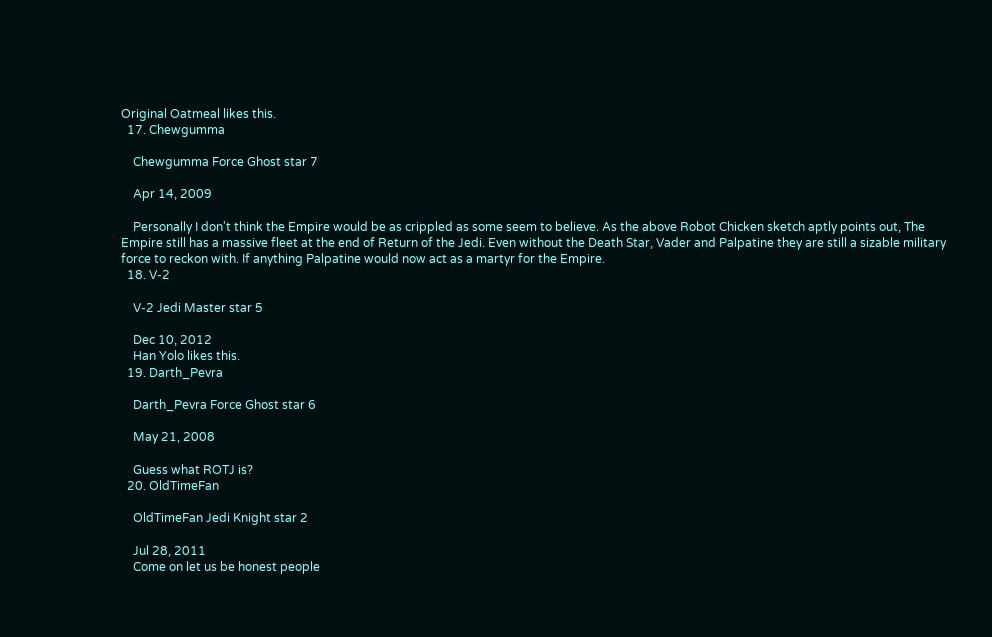Original Oatmeal likes this.
  17. Chewgumma

    Chewgumma Force Ghost star 7

    Apr 14, 2009

    Personally I don't think the Empire would be as crippled as some seem to believe. As the above Robot Chicken sketch aptly points out, The Empire still has a massive fleet at the end of Return of the Jedi. Even without the Death Star, Vader and Palpatine they are still a sizable military force to reckon with. If anything Palpatine would now act as a martyr for the Empire.
  18. V-2

    V-2 Jedi Master star 5

    Dec 10, 2012
    Han Yolo likes this.
  19. Darth_Pevra

    Darth_Pevra Force Ghost star 6

    May 21, 2008

    Guess what ROTJ is?
  20. OldTimeFan

    OldTimeFan Jedi Knight star 2

    Jul 28, 2011
    Come on let us be honest people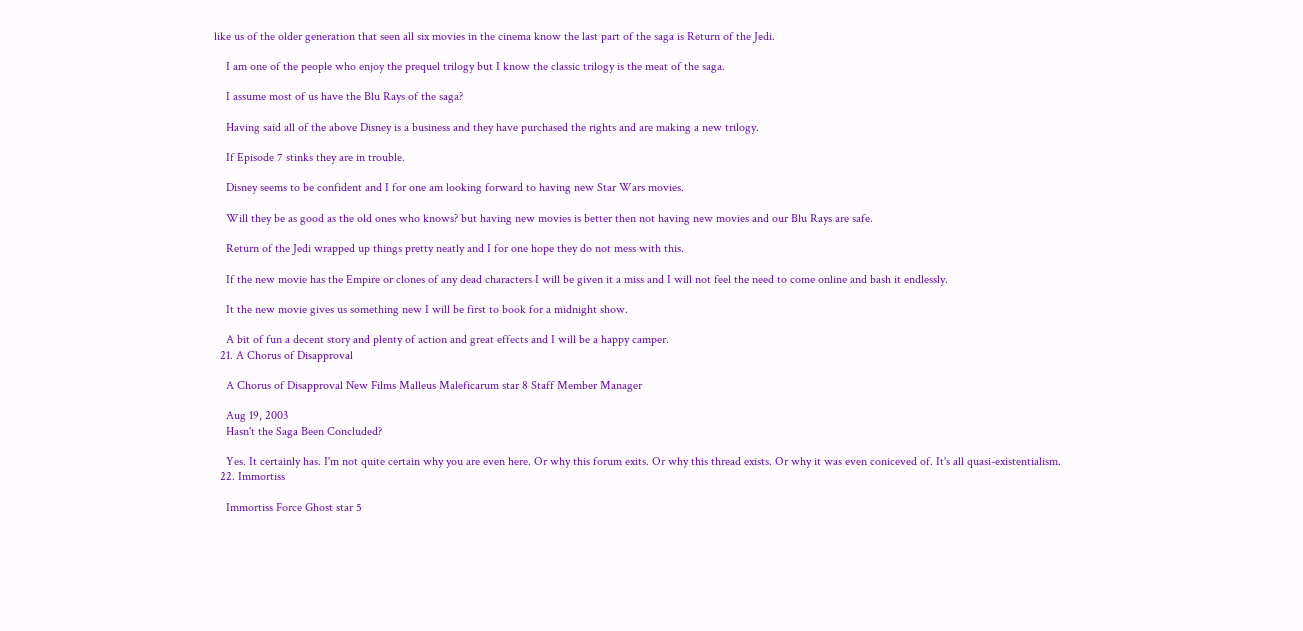like us of the older generation that seen all six movies in the cinema know the last part of the saga is Return of the Jedi.

    I am one of the people who enjoy the prequel trilogy but I know the classic trilogy is the meat of the saga.

    I assume most of us have the Blu Rays of the saga?

    Having said all of the above Disney is a business and they have purchased the rights and are making a new trilogy.

    If Episode 7 stinks they are in trouble.

    Disney seems to be confident and I for one am looking forward to having new Star Wars movies.

    Will they be as good as the old ones who knows? but having new movies is better then not having new movies and our Blu Rays are safe.

    Return of the Jedi wrapped up things pretty neatly and I for one hope they do not mess with this.

    If the new movie has the Empire or clones of any dead characters I will be given it a miss and I will not feel the need to come online and bash it endlessly.

    It the new movie gives us something new I will be first to book for a midnight show.

    A bit of fun a decent story and plenty of action and great effects and I will be a happy camper.
  21. A Chorus of Disapproval

    A Chorus of Disapproval New Films Malleus Maleficarum star 8 Staff Member Manager

    Aug 19, 2003
    Hasn't the Saga Been Concluded?

    Yes. It certainly has. I'm not quite certain why you are even here. Or why this forum exits. Or why this thread exists. Or why it was even coniceved of. It's all quasi-existentialism.
  22. Immortiss

    Immortiss Force Ghost star 5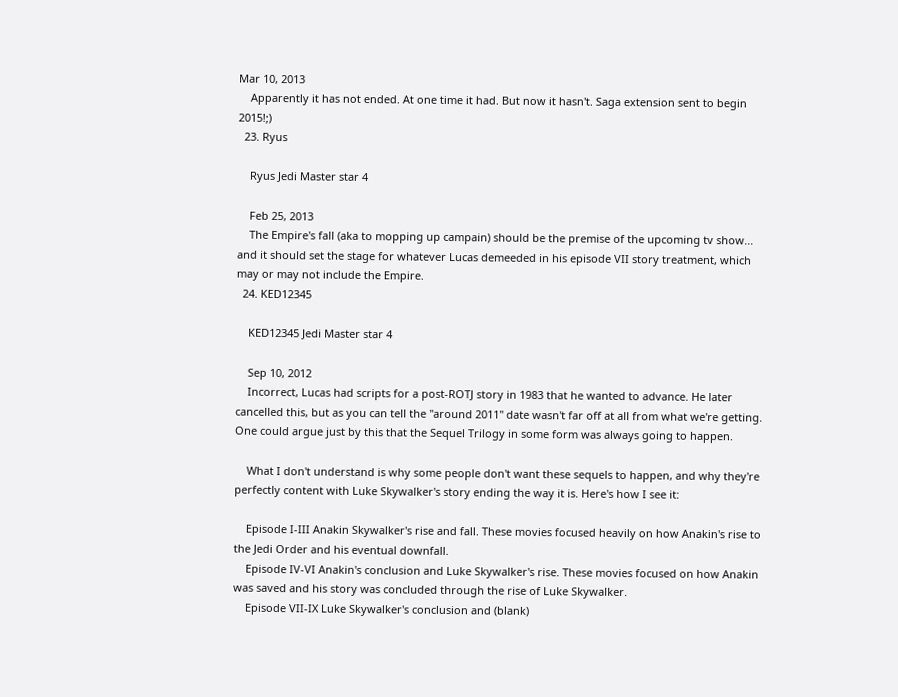Mar 10, 2013
    Apparently it has not ended. At one time it had. But now it hasn't. Saga extension sent to begin 2015!;)
  23. Ryus

    Ryus Jedi Master star 4

    Feb 25, 2013
    The Empire's fall (aka to mopping up campain) should be the premise of the upcoming tv show... and it should set the stage for whatever Lucas demeeded in his episode VII story treatment, which may or may not include the Empire.
  24. KED12345

    KED12345 Jedi Master star 4

    Sep 10, 2012
    Incorrect, Lucas had scripts for a post-ROTJ story in 1983 that he wanted to advance. He later cancelled this, but as you can tell the "around 2011" date wasn't far off at all from what we're getting. One could argue just by this that the Sequel Trilogy in some form was always going to happen.

    What I don't understand is why some people don't want these sequels to happen, and why they're perfectly content with Luke Skywalker's story ending the way it is. Here's how I see it:

    Episode I-III Anakin Skywalker's rise and fall. These movies focused heavily on how Anakin's rise to the Jedi Order and his eventual downfall.
    Episode IV-VI Anakin's conclusion and Luke Skywalker's rise. These movies focused on how Anakin was saved and his story was concluded through the rise of Luke Skywalker.
    Episode VII-IX Luke Skywalker's conclusion and (blank)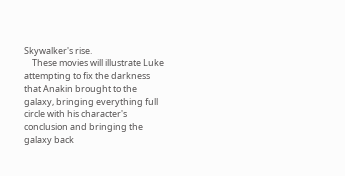Skywalker's rise.
    These movies will illustrate Luke attempting to fix the darkness that Anakin brought to the galaxy, bringing everything full circle with his character's conclusion and bringing the galaxy back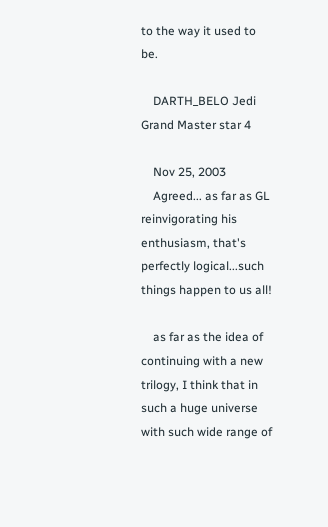to the way it used to be.

    DARTH_BELO Jedi Grand Master star 4

    Nov 25, 2003
    Agreed... as far as GL reinvigorating his enthusiasm, that's perfectly logical...such things happen to us all!

    as far as the idea of continuing with a new trilogy, I think that in such a huge universe with such wide range of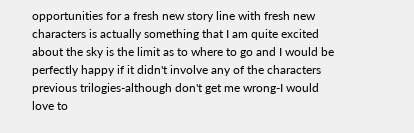opportunities for a fresh new story line with fresh new characters is actually something that I am quite excited about the sky is the limit as to where to go and I would be perfectly happy if it didn't involve any of the characters previous trilogies-although don't get me wrong-I would love to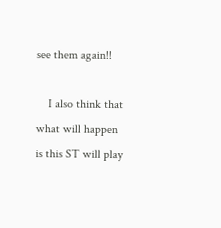see them again!!

    I also think that what will happen is this ST will play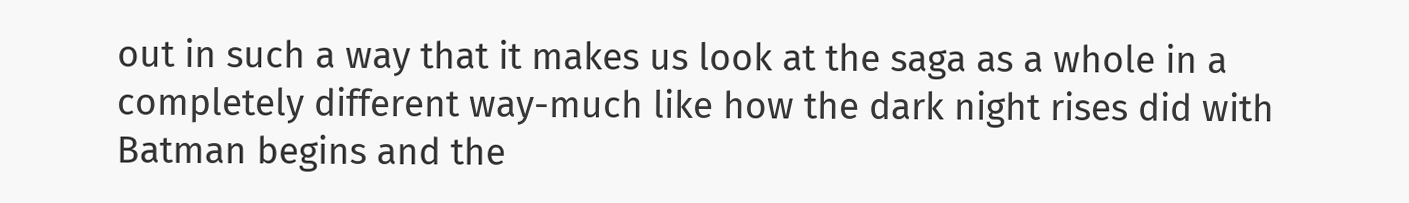out in such a way that it makes us look at the saga as a whole in a completely different way-much like how the dark night rises did with Batman begins and the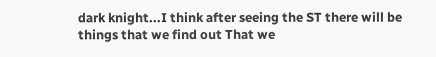dark knight...I think after seeing the ST there will be things that we find out That we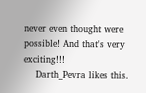never even thought were possible! And that's very exciting!!!
    Darth_Pevra likes this.